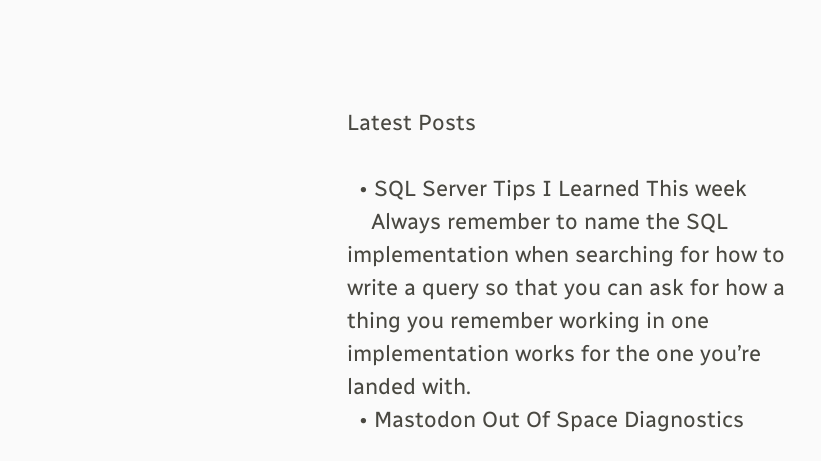Latest Posts

  • SQL Server Tips I Learned This week
    Always remember to name the SQL implementation when searching for how to write a query so that you can ask for how a thing you remember working in one implementation works for the one you’re landed with.
  • Mastodon Out Of Space Diagnostics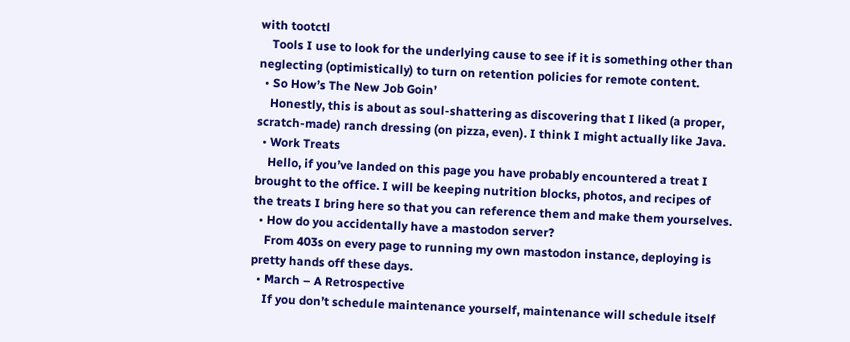with tootctl
    Tools I use to look for the underlying cause to see if it is something other than neglecting (optimistically) to turn on retention policies for remote content.
  • So How’s The New Job Goin’
    Honestly, this is about as soul-shattering as discovering that I liked (a proper, scratch-made) ranch dressing (on pizza, even). I think I might actually like Java.
  • Work Treats
    Hello, if you’ve landed on this page you have probably encountered a treat I brought to the office. I will be keeping nutrition blocks, photos, and recipes of the treats I bring here so that you can reference them and make them yourselves.
  • How do you accidentally have a mastodon server?
    From 403s on every page to running my own mastodon instance, deploying is pretty hands off these days.
  • March – A Retrospective
    If you don’t schedule maintenance yourself, maintenance will schedule itself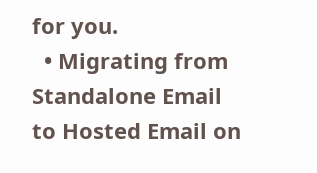for you.
  • Migrating from Standalone Email to Hosted Email on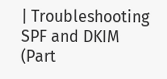| Troubleshooting SPF and DKIM (Part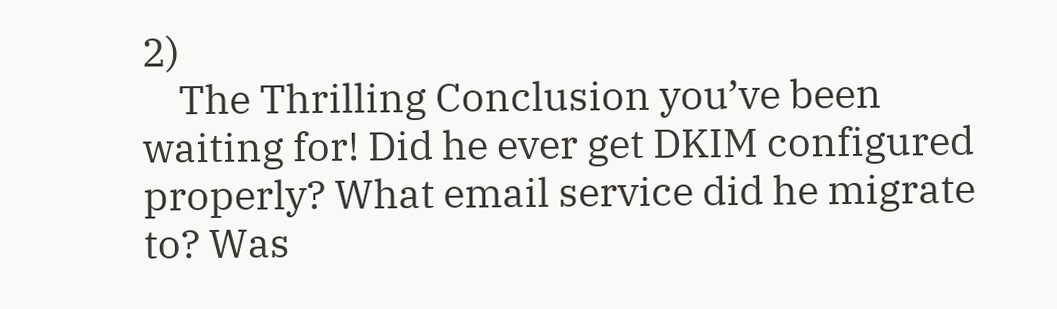2)
    The Thrilling Conclusion you’ve been waiting for! Did he ever get DKIM configured properly? What email service did he migrate to? Was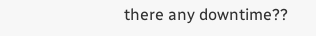there any downtime??